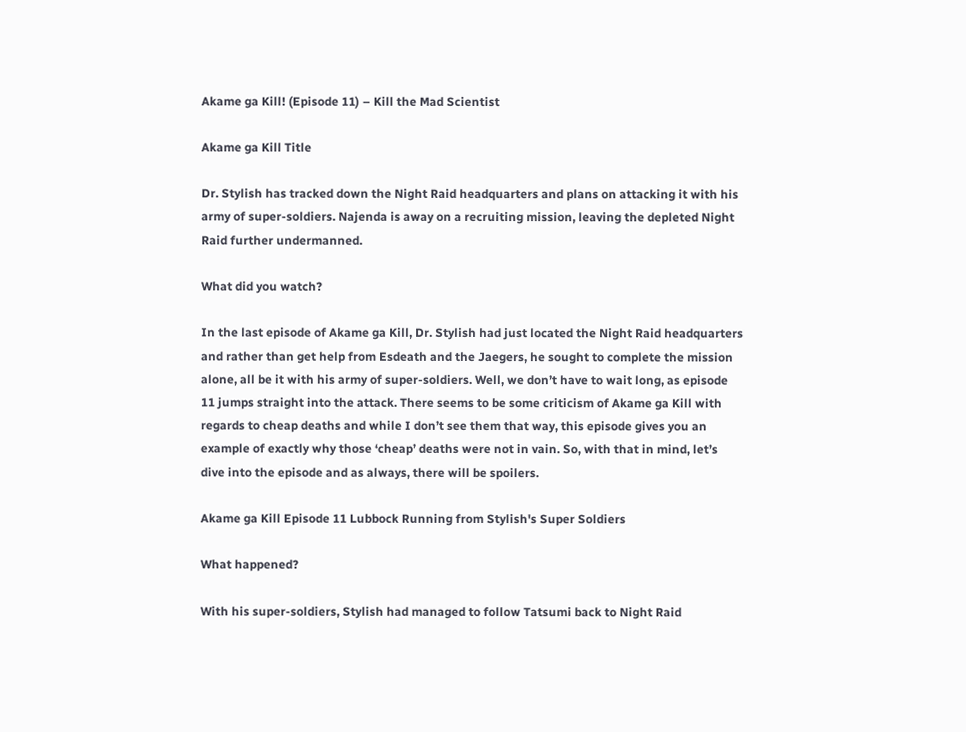Akame ga Kill! (Episode 11) – Kill the Mad Scientist

Akame ga Kill Title

Dr. Stylish has tracked down the Night Raid headquarters and plans on attacking it with his army of super-soldiers. Najenda is away on a recruiting mission, leaving the depleted Night Raid further undermanned.

What did you watch?

In the last episode of Akame ga Kill, Dr. Stylish had just located the Night Raid headquarters and rather than get help from Esdeath and the Jaegers, he sought to complete the mission alone, all be it with his army of super-soldiers. Well, we don’t have to wait long, as episode 11 jumps straight into the attack. There seems to be some criticism of Akame ga Kill with regards to cheap deaths and while I don’t see them that way, this episode gives you an example of exactly why those ‘cheap’ deaths were not in vain. So, with that in mind, let’s dive into the episode and as always, there will be spoilers.

Akame ga Kill Episode 11 Lubbock Running from Stylish's Super Soldiers

What happened?

With his super-soldiers, Stylish had managed to follow Tatsumi back to Night Raid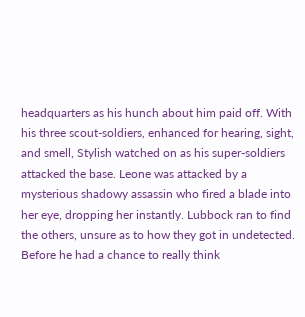headquarters as his hunch about him paid off. With his three scout-soldiers, enhanced for hearing, sight, and smell, Stylish watched on as his super-soldiers attacked the base. Leone was attacked by a mysterious shadowy assassin who fired a blade into her eye, dropping her instantly. Lubbock ran to find the others, unsure as to how they got in undetected. Before he had a chance to really think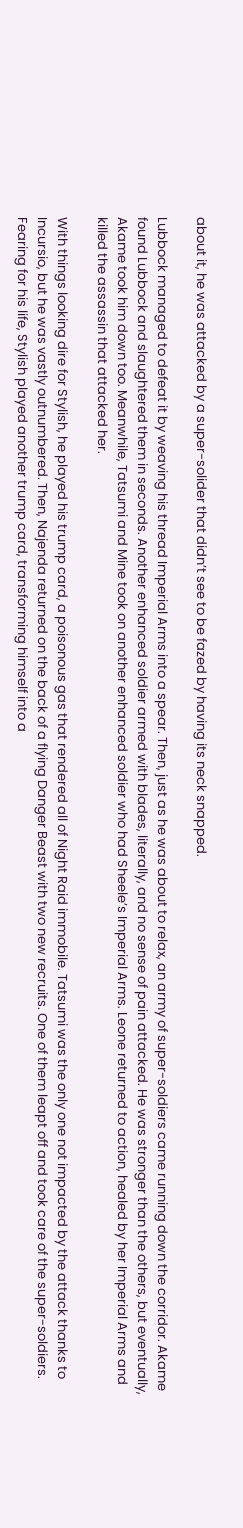about it, he was attacked by a super-solider that didn’t see to be fazed by having its neck snapped.

Lubbock managed to defeat it by weaving his thread Imperial Arms into a spear. Then, just as he was about to relax, an army of super-soldiers came running down the corridor. Akame found Lubbock and slaughtered them in seconds. Another enhanced soldier armed with blades, literally, and no sense of pain attacked. He was stronger than the others, but eventually, Akame took him down too. Meanwhile, Tatsumi and Mine took on another enhanced soldier who had Sheele’s Imperial Arms. Leone returned to action, healed by her Imperial Arms and killed the assassin that attacked her.

With things looking dire for Stylish, he played his trump card, a poisonous gas that rendered all of Night Raid immobile. Tatsumi was the only one not impacted by the attack thanks to Incursio, but he was vastly outnumbered. Then, Najenda returned on the back of a flying Danger Beast with two new recruits. One of them leapt off and took care of the super-soldiers. Fearing for his life, Stylish played another trump card, transforming himself into a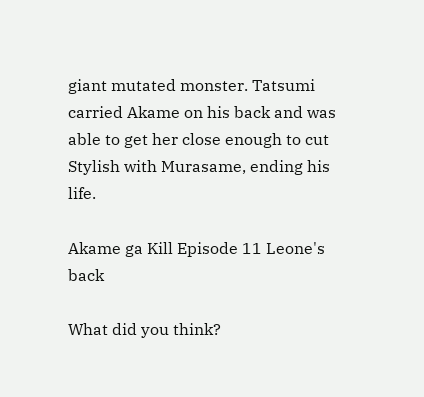giant mutated monster. Tatsumi carried Akame on his back and was able to get her close enough to cut Stylish with Murasame, ending his life.

Akame ga Kill Episode 11 Leone's back

What did you think?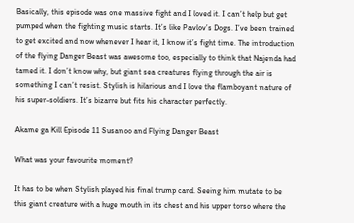Basically, this episode was one massive fight and I loved it. I can’t help but get pumped when the fighting music starts. It’s like Pavlov’s Dogs. I’ve been trained to get excited and now whenever I hear it, I know it’s fight time. The introduction of the flying Danger Beast was awesome too, especially to think that Najenda had tamed it. I don’t know why, but giant sea creatures flying through the air is something I can’t resist. Stylish is hilarious and I love the flamboyant nature of his super-soldiers. It’s bizarre but fits his character perfectly.

Akame ga Kill Episode 11 Susanoo and Flying Danger Beast

What was your favourite moment?

It has to be when Stylish played his final trump card. Seeing him mutate to be this giant creature with a huge mouth in its chest and his upper torso where the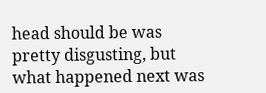head should be was pretty disgusting, but what happened next was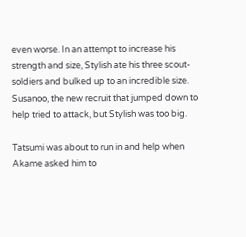even worse. In an attempt to increase his strength and size, Stylish ate his three scout-soldiers and bulked up to an incredible size. Susanoo, the new recruit that jumped down to help tried to attack, but Stylish was too big.

Tatsumi was about to run in and help when Akame asked him to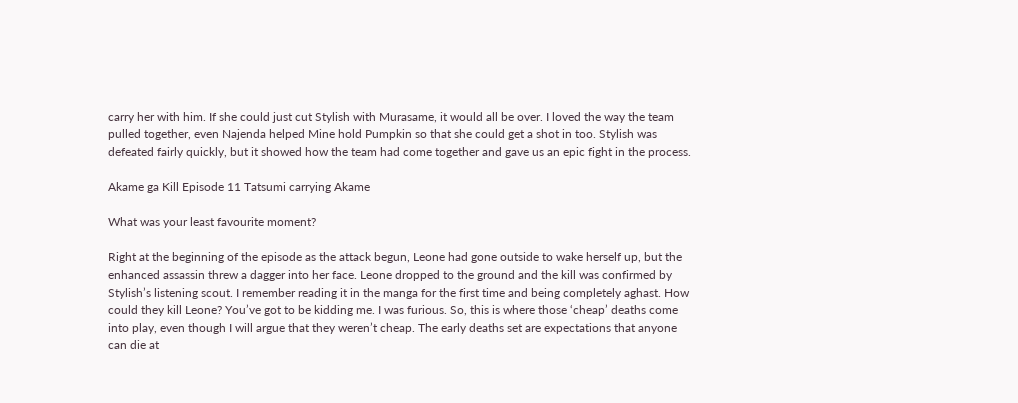carry her with him. If she could just cut Stylish with Murasame, it would all be over. I loved the way the team pulled together, even Najenda helped Mine hold Pumpkin so that she could get a shot in too. Stylish was defeated fairly quickly, but it showed how the team had come together and gave us an epic fight in the process.

Akame ga Kill Episode 11 Tatsumi carrying Akame

What was your least favourite moment?

Right at the beginning of the episode as the attack begun, Leone had gone outside to wake herself up, but the enhanced assassin threw a dagger into her face. Leone dropped to the ground and the kill was confirmed by Stylish’s listening scout. I remember reading it in the manga for the first time and being completely aghast. How could they kill Leone? You’ve got to be kidding me. I was furious. So, this is where those ‘cheap’ deaths come into play, even though I will argue that they weren’t cheap. The early deaths set are expectations that anyone can die at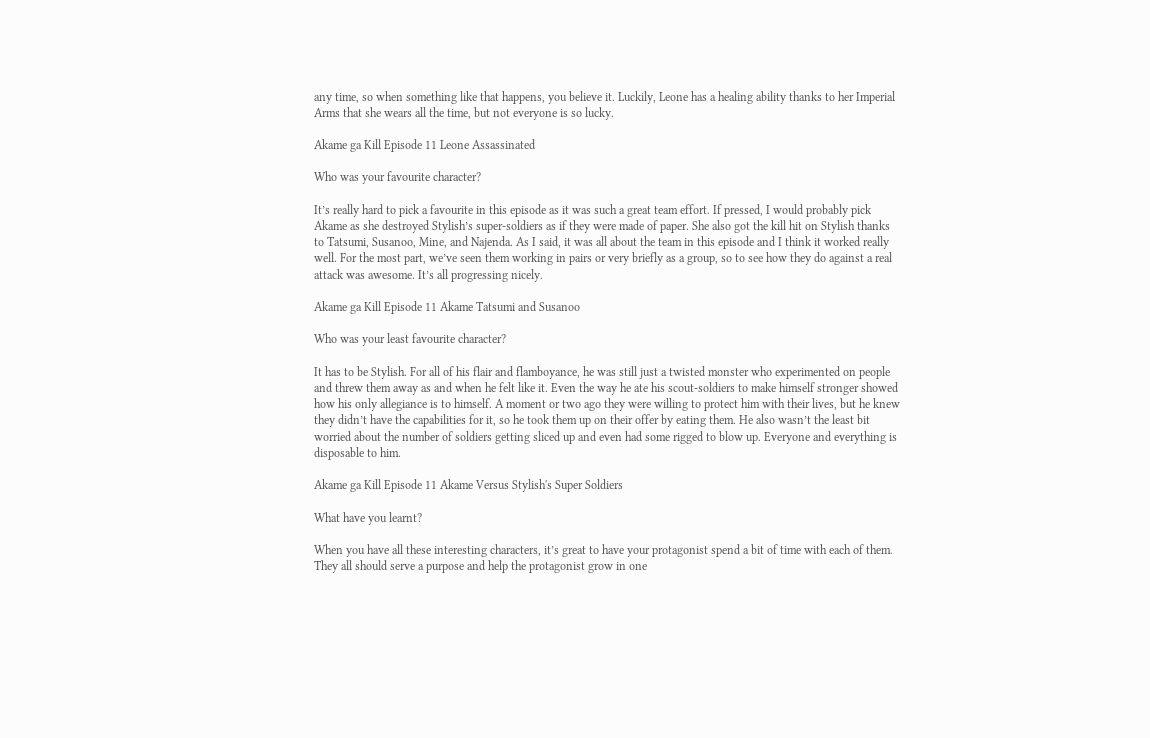any time, so when something like that happens, you believe it. Luckily, Leone has a healing ability thanks to her Imperial Arms that she wears all the time, but not everyone is so lucky.

Akame ga Kill Episode 11 Leone Assassinated

Who was your favourite character?

It’s really hard to pick a favourite in this episode as it was such a great team effort. If pressed, I would probably pick Akame as she destroyed Stylish’s super-soldiers as if they were made of paper. She also got the kill hit on Stylish thanks to Tatsumi, Susanoo, Mine, and Najenda. As I said, it was all about the team in this episode and I think it worked really well. For the most part, we’ve seen them working in pairs or very briefly as a group, so to see how they do against a real attack was awesome. It’s all progressing nicely.

Akame ga Kill Episode 11 Akame Tatsumi and Susanoo

Who was your least favourite character?

It has to be Stylish. For all of his flair and flamboyance, he was still just a twisted monster who experimented on people and threw them away as and when he felt like it. Even the way he ate his scout-soldiers to make himself stronger showed how his only allegiance is to himself. A moment or two ago they were willing to protect him with their lives, but he knew they didn’t have the capabilities for it, so he took them up on their offer by eating them. He also wasn’t the least bit worried about the number of soldiers getting sliced up and even had some rigged to blow up. Everyone and everything is disposable to him.

Akame ga Kill Episode 11 Akame Versus Stylish's Super Soldiers

What have you learnt?

When you have all these interesting characters, it’s great to have your protagonist spend a bit of time with each of them. They all should serve a purpose and help the protagonist grow in one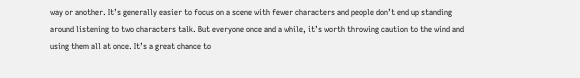way or another. It’s generally easier to focus on a scene with fewer characters and people don’t end up standing around listening to two characters talk. But everyone once and a while, it’s worth throwing caution to the wind and using them all at once. It’s a great chance to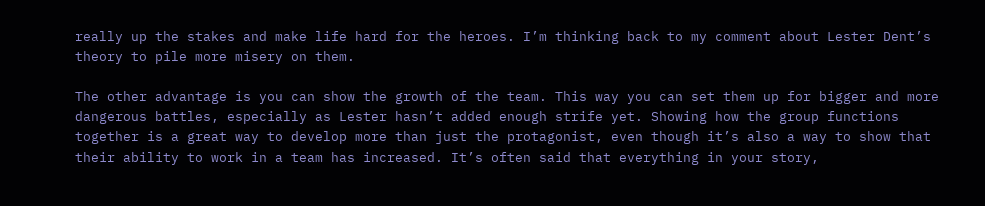really up the stakes and make life hard for the heroes. I’m thinking back to my comment about Lester Dent’s theory to pile more misery on them.

The other advantage is you can show the growth of the team. This way you can set them up for bigger and more dangerous battles, especially as Lester hasn’t added enough strife yet. Showing how the group functions together is a great way to develop more than just the protagonist, even though it’s also a way to show that their ability to work in a team has increased. It’s often said that everything in your story,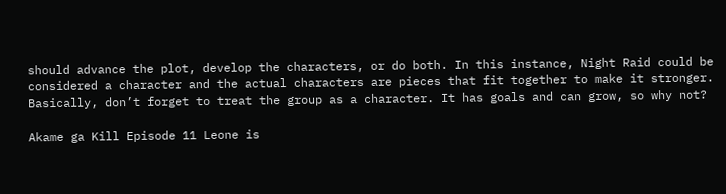should advance the plot, develop the characters, or do both. In this instance, Night Raid could be considered a character and the actual characters are pieces that fit together to make it stronger. Basically, don’t forget to treat the group as a character. It has goals and can grow, so why not?

Akame ga Kill Episode 11 Leone is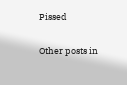Pissed

Other posts in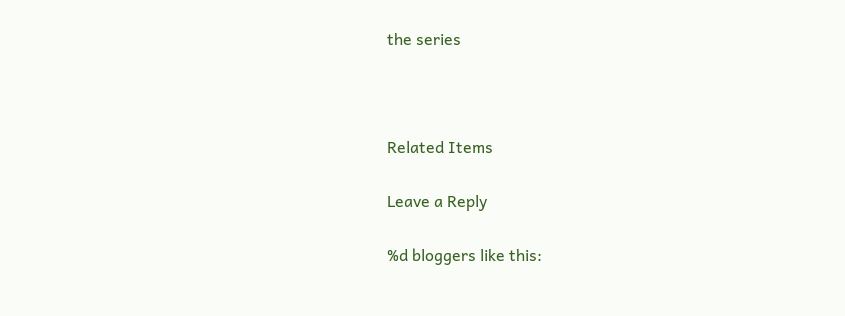the series



Related Items

Leave a Reply

%d bloggers like this: